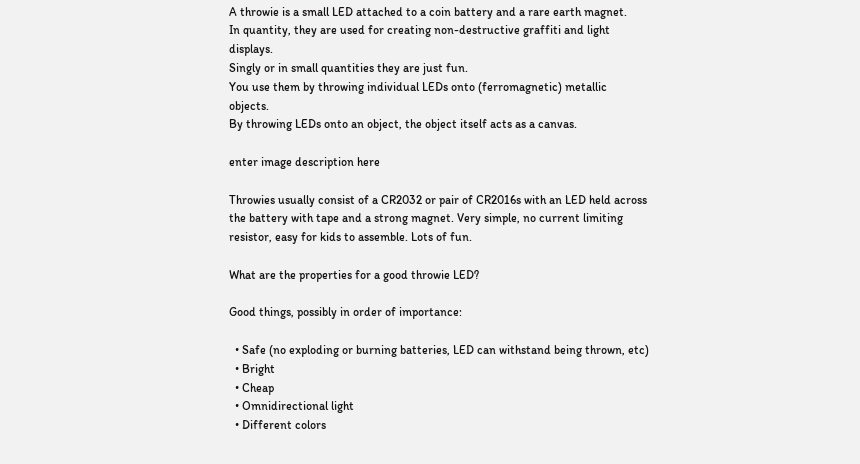A throwie is a small LED attached to a coin battery and a rare earth magnet.
In quantity, they are used for creating non-destructive graffiti and light displays.
Singly or in small quantities they are just fun.
You use them by throwing individual LEDs onto (ferromagnetic) metallic objects.
By throwing LEDs onto an object, the object itself acts as a canvas.

enter image description here

Throwies usually consist of a CR2032 or pair of CR2016s with an LED held across the battery with tape and a strong magnet. Very simple, no current limiting resistor, easy for kids to assemble. Lots of fun.

What are the properties for a good throwie LED?

Good things, possibly in order of importance:

  • Safe (no exploding or burning batteries, LED can withstand being thrown, etc)
  • Bright
  • Cheap
  • Omnidirectional light
  • Different colors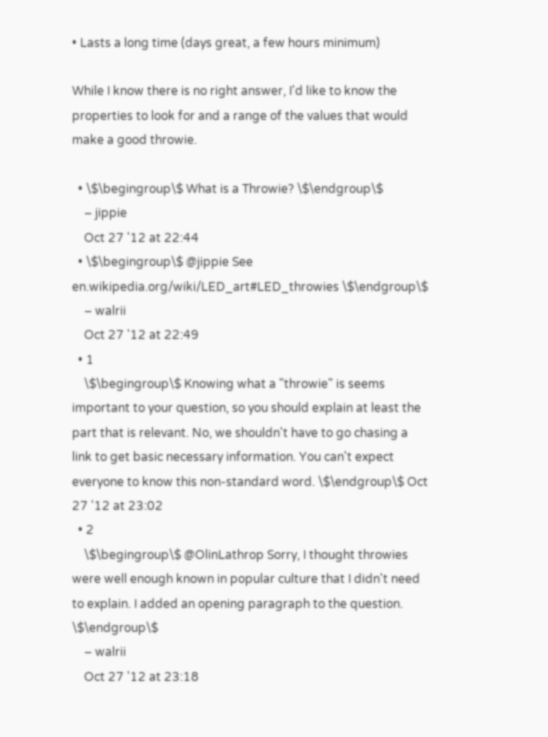• Lasts a long time (days great, a few hours minimum)

While I know there is no right answer, I'd like to know the properties to look for and a range of the values that would make a good throwie.

  • \$\begingroup\$ What is a Throwie? \$\endgroup\$
    – jippie
    Oct 27 '12 at 22:44
  • \$\begingroup\$ @jippie See en.wikipedia.org/wiki/LED_art#LED_throwies \$\endgroup\$
    – walrii
    Oct 27 '12 at 22:49
  • 1
    \$\begingroup\$ Knowing what a "throwie" is seems important to your question, so you should explain at least the part that is relevant. No, we shouldn't have to go chasing a link to get basic necessary information. You can't expect everyone to know this non-standard word. \$\endgroup\$ Oct 27 '12 at 23:02
  • 2
    \$\begingroup\$ @OlinLathrop Sorry, I thought throwies were well enough known in popular culture that I didn't need to explain. I added an opening paragraph to the question. \$\endgroup\$
    – walrii
    Oct 27 '12 at 23:18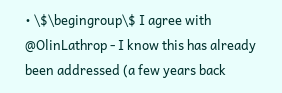• \$\begingroup\$ I agree with @OlinLathrop - I know this has already been addressed (a few years back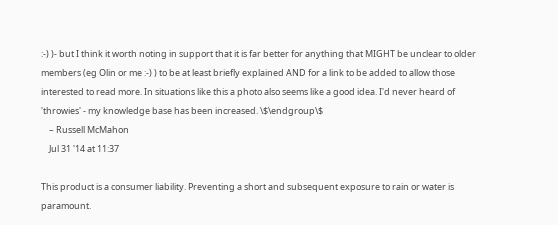:-) )- but I think it worth noting in support that it is far better for anything that MIGHT be unclear to older members (eg Olin or me :-) ) to be at least briefly explained AND for a link to be added to allow those interested to read more. In situations like this a photo also seems like a good idea. I'd never heard of 'throwies' - my knowledge base has been increased. \$\endgroup\$
    – Russell McMahon
    Jul 31 '14 at 11:37

This product is a consumer liability. Preventing a short and subsequent exposure to rain or water is paramount.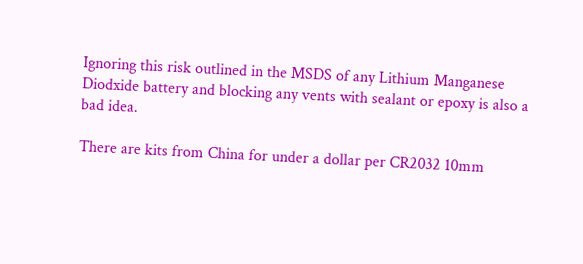Ignoring this risk outlined in the MSDS of any Lithium Manganese Diodxide battery and blocking any vents with sealant or epoxy is also a bad idea.

There are kits from China for under a dollar per CR2032 10mm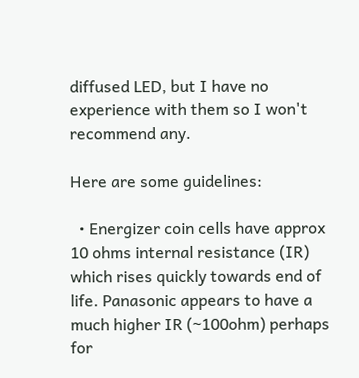diffused LED, but I have no experience with them so I won't recommend any.

Here are some guidelines:

  • Energizer coin cells have approx 10 ohms internal resistance (IR) which rises quickly towards end of life. Panasonic appears to have a much higher IR (~100ohm) perhaps for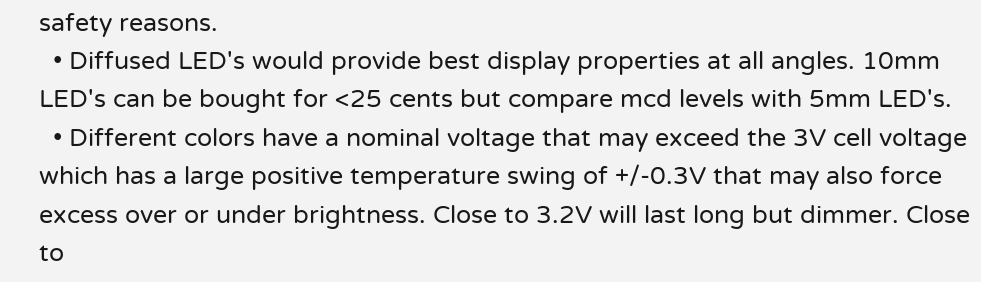safety reasons.
  • Diffused LED's would provide best display properties at all angles. 10mm LED's can be bought for <25 cents but compare mcd levels with 5mm LED's.
  • Different colors have a nominal voltage that may exceed the 3V cell voltage which has a large positive temperature swing of +/-0.3V that may also force excess over or under brightness. Close to 3.2V will last long but dimmer. Close to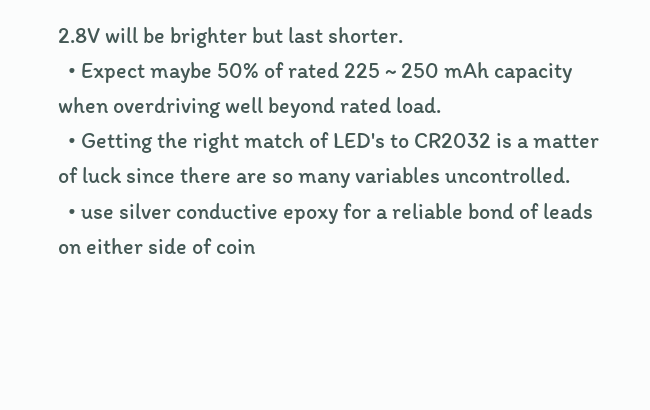2.8V will be brighter but last shorter.
  • Expect maybe 50% of rated 225 ~ 250 mAh capacity when overdriving well beyond rated load.
  • Getting the right match of LED's to CR2032 is a matter of luck since there are so many variables uncontrolled.
  • use silver conductive epoxy for a reliable bond of leads on either side of coin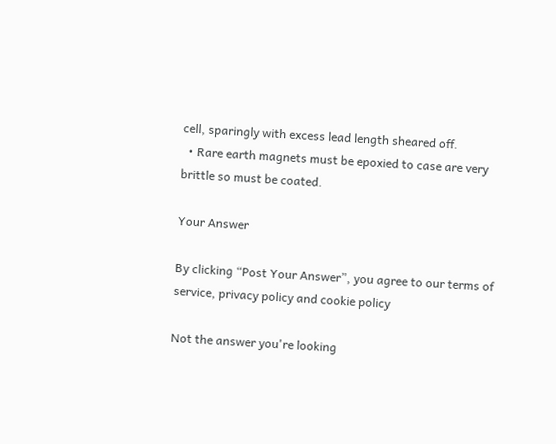cell, sparingly with excess lead length sheared off.
  • Rare earth magnets must be epoxied to case are very brittle so must be coated.

Your Answer

By clicking “Post Your Answer”, you agree to our terms of service, privacy policy and cookie policy

Not the answer you're looking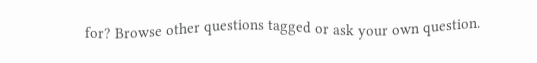for? Browse other questions tagged or ask your own question.